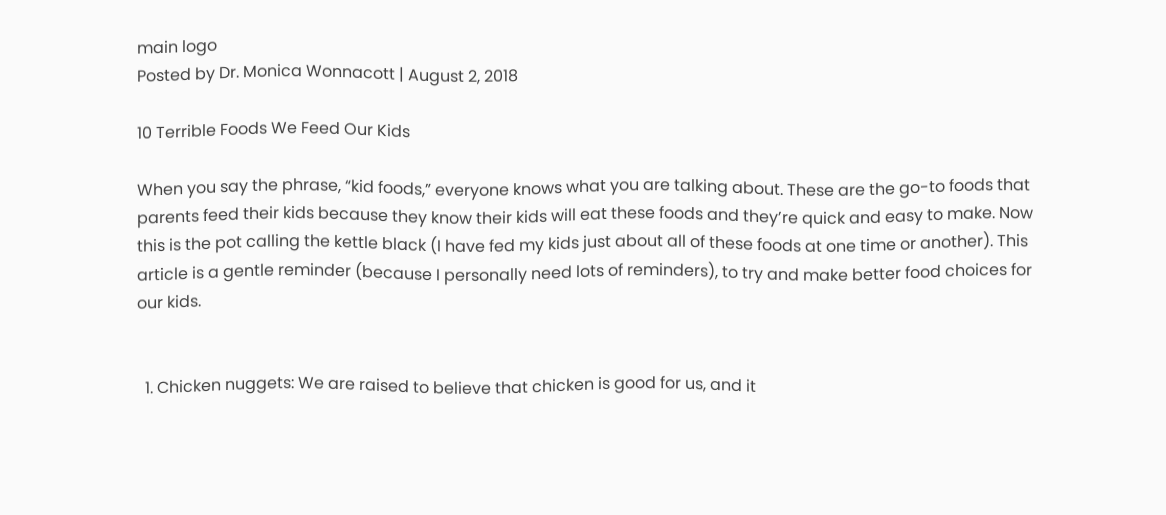main logo
Posted by Dr. Monica Wonnacott | August 2, 2018

10 Terrible Foods We Feed Our Kids

When you say the phrase, “kid foods,” everyone knows what you are talking about. These are the go-to foods that parents feed their kids because they know their kids will eat these foods and they’re quick and easy to make. Now this is the pot calling the kettle black (I have fed my kids just about all of these foods at one time or another). This article is a gentle reminder (because I personally need lots of reminders), to try and make better food choices for our kids.


  1. Chicken nuggets: We are raised to believe that chicken is good for us, and it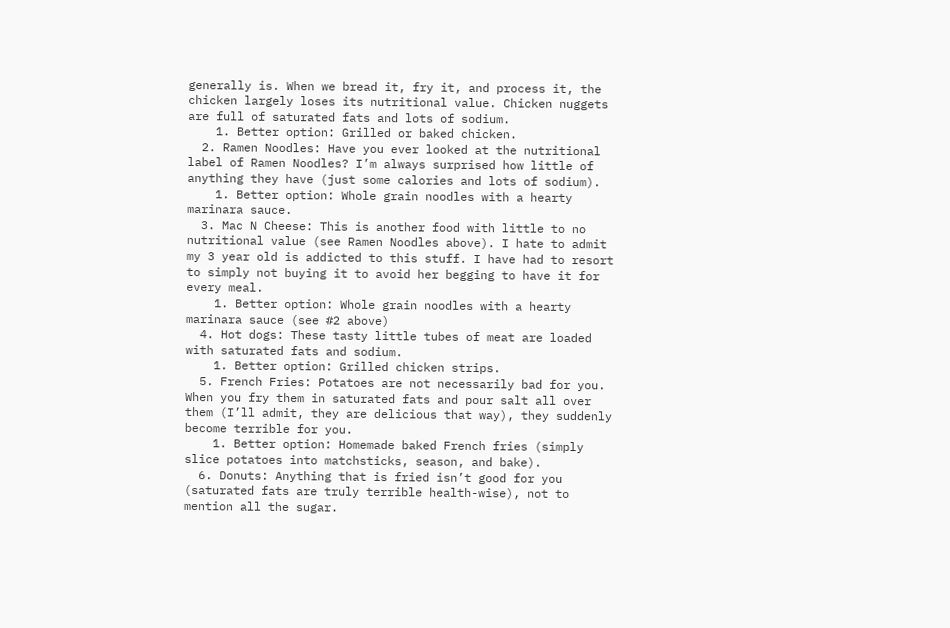generally is. When we bread it, fry it, and process it, the chicken largely loses its nutritional value. Chicken nuggets are full of saturated fats and lots of sodium.
    1. Better option: Grilled or baked chicken.
  2. Ramen Noodles: Have you ever looked at the nutritional label of Ramen Noodles? I’m always surprised how little of anything they have (just some calories and lots of sodium).
    1. Better option: Whole grain noodles with a hearty marinara sauce.
  3. Mac N Cheese: This is another food with little to no nutritional value (see Ramen Noodles above). I hate to admit my 3 year old is addicted to this stuff. I have had to resort to simply not buying it to avoid her begging to have it for every meal.
    1. Better option: Whole grain noodles with a hearty marinara sauce (see #2 above)
  4. Hot dogs: These tasty little tubes of meat are loaded with saturated fats and sodium.
    1. Better option: Grilled chicken strips.
  5. French Fries: Potatoes are not necessarily bad for you. When you fry them in saturated fats and pour salt all over them (I’ll admit, they are delicious that way), they suddenly become terrible for you.
    1. Better option: Homemade baked French fries (simply slice potatoes into matchsticks, season, and bake).
  6. Donuts: Anything that is fried isn’t good for you (saturated fats are truly terrible health-wise), not to mention all the sugar.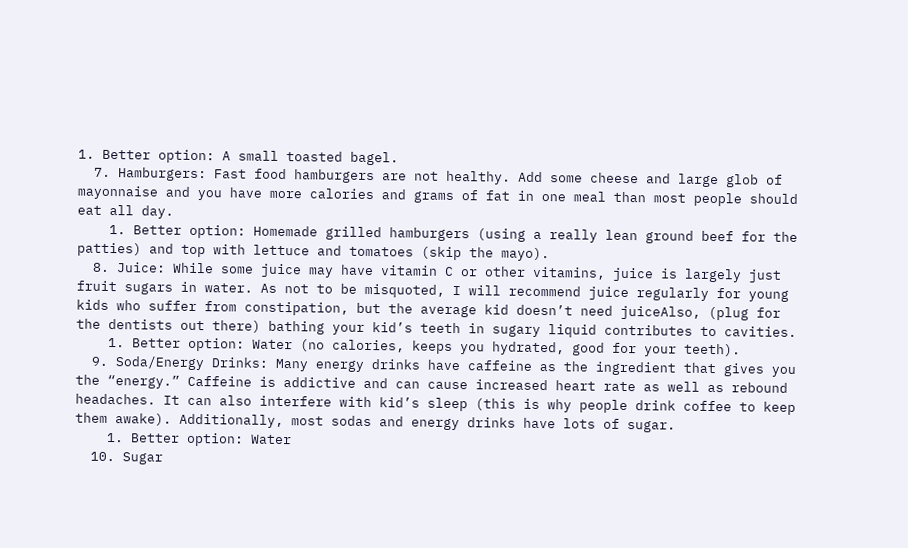1. Better option: A small toasted bagel.
  7. Hamburgers: Fast food hamburgers are not healthy. Add some cheese and large glob of mayonnaise and you have more calories and grams of fat in one meal than most people should eat all day.
    1. Better option: Homemade grilled hamburgers (using a really lean ground beef for the patties) and top with lettuce and tomatoes (skip the mayo).
  8. Juice: While some juice may have vitamin C or other vitamins, juice is largely just fruit sugars in water. As not to be misquoted, I will recommend juice regularly for young kids who suffer from constipation, but the average kid doesn’t need juiceAlso, (plug for the dentists out there) bathing your kid’s teeth in sugary liquid contributes to cavities.
    1. Better option: Water (no calories, keeps you hydrated, good for your teeth).
  9. Soda/Energy Drinks: Many energy drinks have caffeine as the ingredient that gives you the “energy.” Caffeine is addictive and can cause increased heart rate as well as rebound headaches. It can also interfere with kid’s sleep (this is why people drink coffee to keep them awake). Additionally, most sodas and energy drinks have lots of sugar.
    1. Better option: Water
  10. Sugar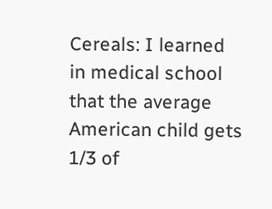Cereals: I learned in medical school that the average American child gets 1/3 of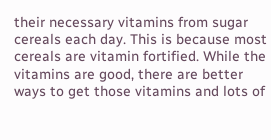their necessary vitamins from sugar cereals each day. This is because most cereals are vitamin fortified. While the vitamins are good, there are better ways to get those vitamins and lots of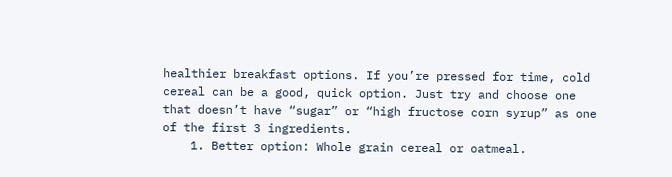healthier breakfast options. If you’re pressed for time, cold cereal can be a good, quick option. Just try and choose one that doesn’t have “sugar” or “high fructose corn syrup” as one of the first 3 ingredients.
    1. Better option: Whole grain cereal or oatmeal.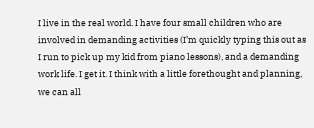I live in the real world. I have four small children who are involved in demanding activities (I’m quickly typing this out as I run to pick up my kid from piano lessons), and a demanding work life. I get it. I think with a little forethought and planning, we can all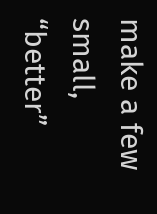make a few small, “better”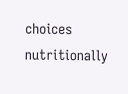choices nutritionally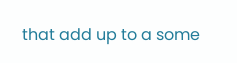that add up to a some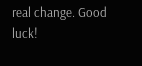real change. Good luck!